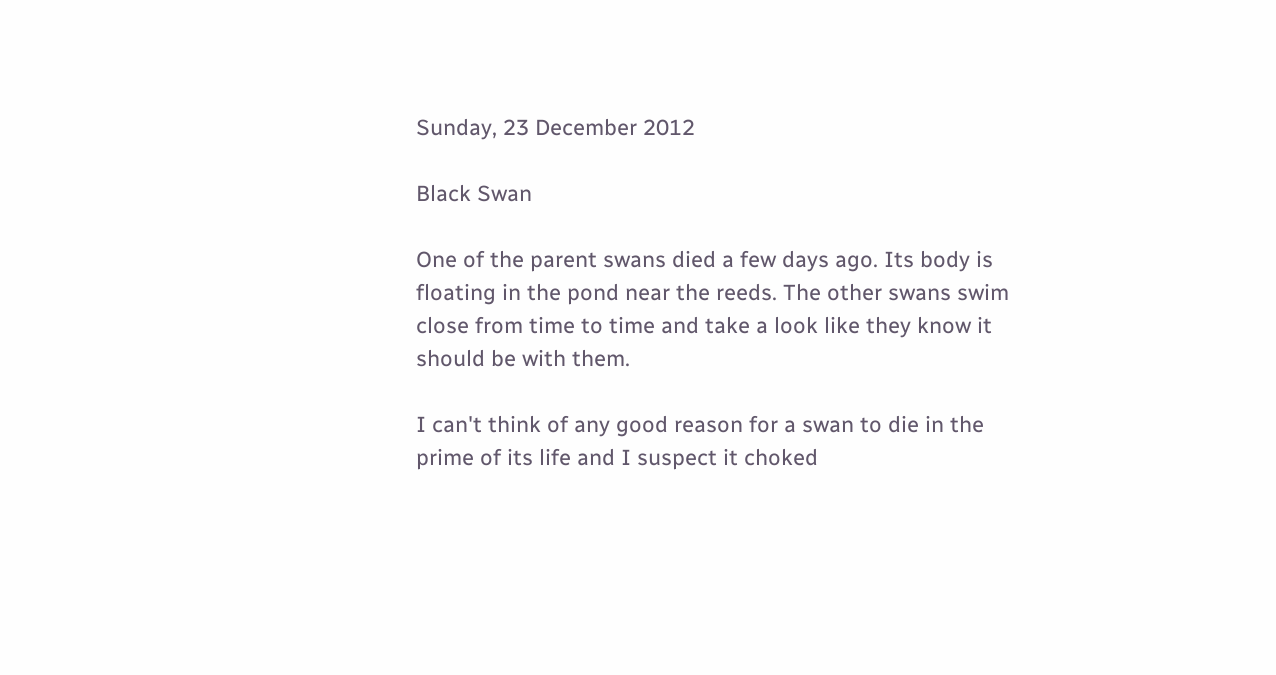Sunday, 23 December 2012

Black Swan

One of the parent swans died a few days ago. Its body is floating in the pond near the reeds. The other swans swim close from time to time and take a look like they know it should be with them.

I can't think of any good reason for a swan to die in the prime of its life and I suspect it choked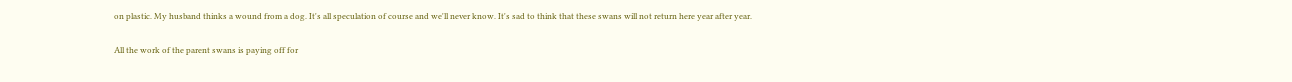on plastic. My husband thinks a wound from a dog. It's all speculation of course and we'll never know. It's sad to think that these swans will not return here year after year.

All the work of the parent swans is paying off for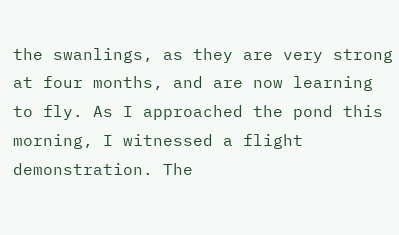the swanlings, as they are very strong at four months, and are now learning to fly. As I approached the pond this morning, I witnessed a flight demonstration. The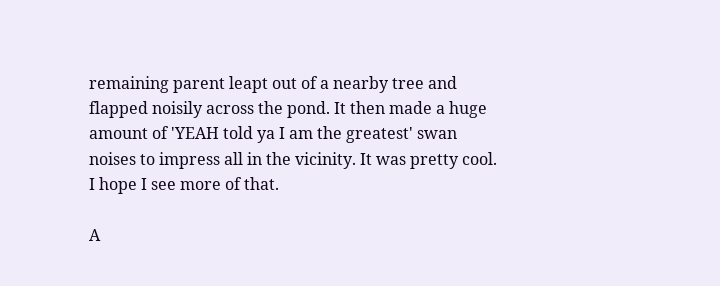remaining parent leapt out of a nearby tree and flapped noisily across the pond. It then made a huge amount of 'YEAH told ya I am the greatest' swan noises to impress all in the vicinity. It was pretty cool. I hope I see more of that.

A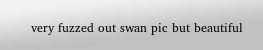very fuzzed out swan pic but beautiful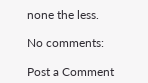none the less.

No comments:

Post a Comment